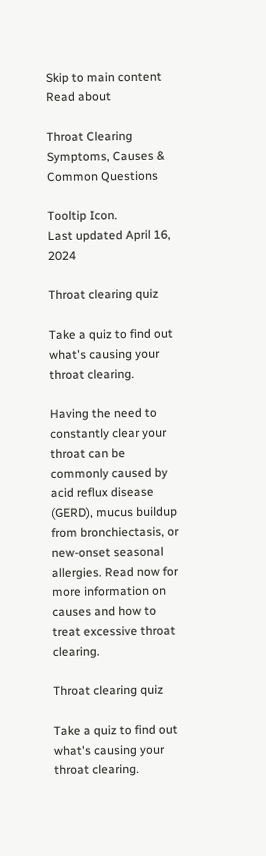Skip to main content
Read about

Throat Clearing Symptoms, Causes & Common Questions

Tooltip Icon.
Last updated April 16, 2024

Throat clearing quiz

Take a quiz to find out what's causing your throat clearing.

Having the need to constantly clear your throat can be commonly caused by acid reflux disease (GERD), mucus buildup from bronchiectasis, or new-onset seasonal allergies. Read now for more information on causes and how to treat excessive throat clearing.

Throat clearing quiz

Take a quiz to find out what's causing your throat clearing.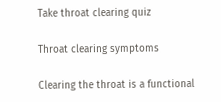Take throat clearing quiz

Throat clearing symptoms

Clearing the throat is a functional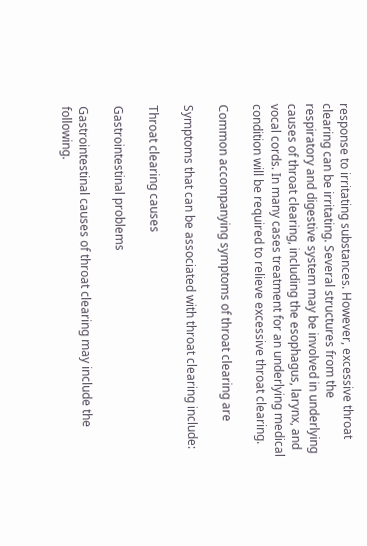response to irritating substances. However, excessive throat clearing can be irritating. Several structures from the respiratory and digestive system may be involved in underlying causes of throat clearing, including the esophagus, larynx, and vocal cords. In many cases treatment for an underlying medical condition will be required to relieve excessive throat clearing.

Common accompanying symptoms of throat clearing are

Symptoms that can be associated with throat clearing include:

Throat clearing causes

Gastrointestinal problems

Gastrointestinal causes of throat clearing may include the following.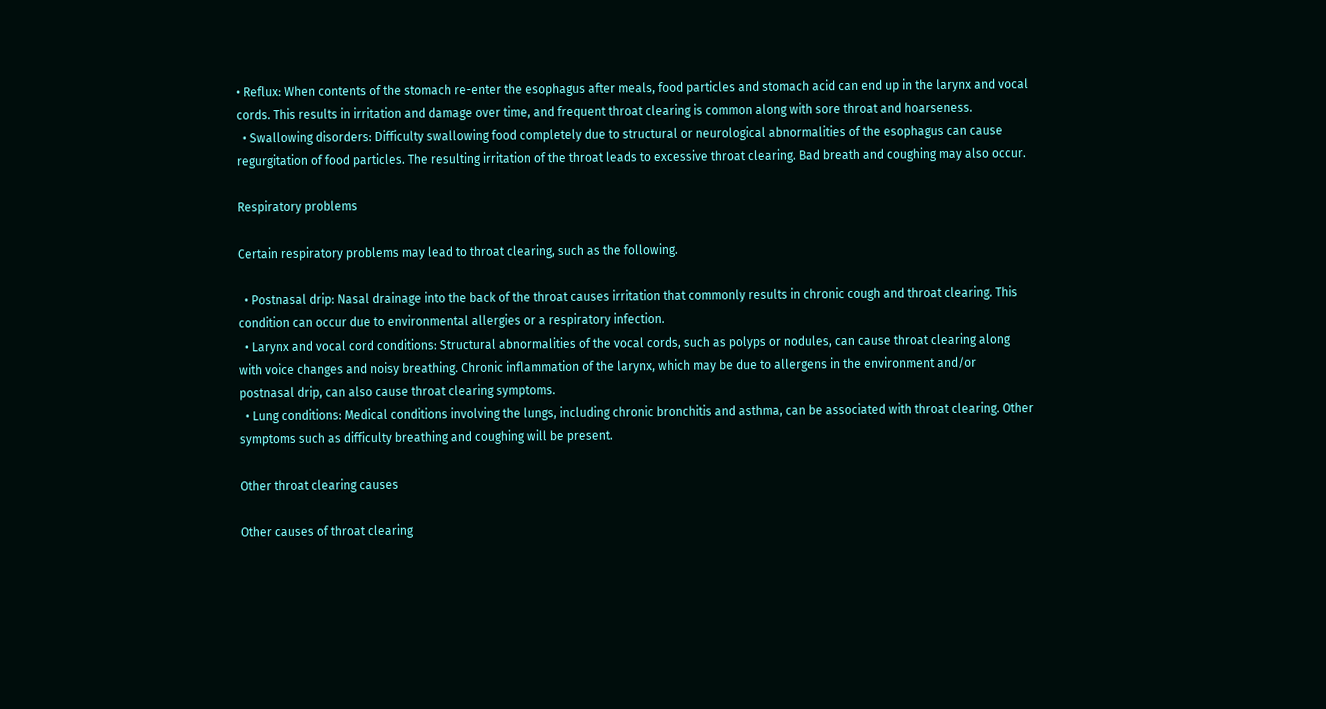• Reflux: When contents of the stomach re-enter the esophagus after meals, food particles and stomach acid can end up in the larynx and vocal cords. This results in irritation and damage over time, and frequent throat clearing is common along with sore throat and hoarseness.
  • Swallowing disorders: Difficulty swallowing food completely due to structural or neurological abnormalities of the esophagus can cause regurgitation of food particles. The resulting irritation of the throat leads to excessive throat clearing. Bad breath and coughing may also occur.

Respiratory problems

Certain respiratory problems may lead to throat clearing, such as the following.

  • Postnasal drip: Nasal drainage into the back of the throat causes irritation that commonly results in chronic cough and throat clearing. This condition can occur due to environmental allergies or a respiratory infection.
  • Larynx and vocal cord conditions: Structural abnormalities of the vocal cords, such as polyps or nodules, can cause throat clearing along with voice changes and noisy breathing. Chronic inflammation of the larynx, which may be due to allergens in the environment and/or postnasal drip, can also cause throat clearing symptoms.
  • Lung conditions: Medical conditions involving the lungs, including chronic bronchitis and asthma, can be associated with throat clearing. Other symptoms such as difficulty breathing and coughing will be present.

Other throat clearing causes

Other causes of throat clearing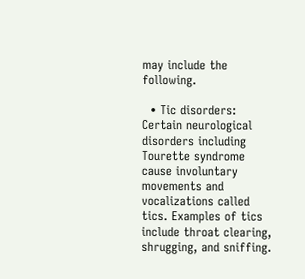may include the following.

  • Tic disorders: Certain neurological disorders including Tourette syndrome cause involuntary movements and vocalizations called tics. Examples of tics include throat clearing, shrugging, and sniffing.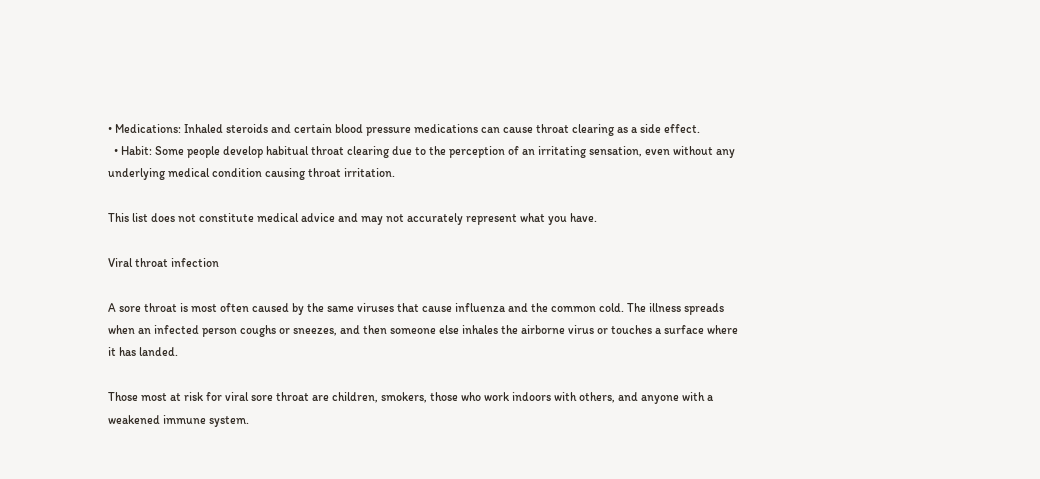• Medications: Inhaled steroids and certain blood pressure medications can cause throat clearing as a side effect.
  • Habit: Some people develop habitual throat clearing due to the perception of an irritating sensation, even without any underlying medical condition causing throat irritation.

This list does not constitute medical advice and may not accurately represent what you have.

Viral throat infection

A sore throat is most often caused by the same viruses that cause influenza and the common cold. The illness spreads when an infected person coughs or sneezes, and then someone else inhales the airborne virus or touches a surface where it has landed.

Those most at risk for viral sore throat are children, smokers, those who work indoors with others, and anyone with a weakened immune system.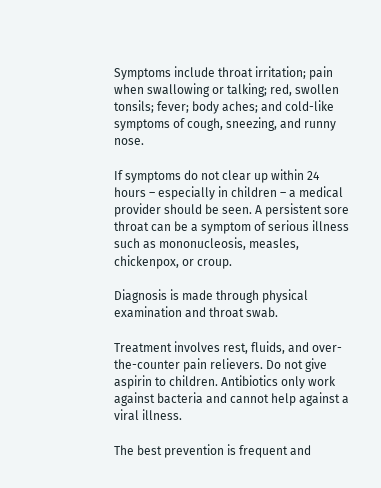Symptoms include throat irritation; pain when swallowing or talking; red, swollen tonsils; fever; body aches; and cold-like symptoms of cough, sneezing, and runny nose.

If symptoms do not clear up within 24 hours – especially in children – a medical provider should be seen. A persistent sore throat can be a symptom of serious illness such as mononucleosis, measles, chickenpox, or croup.

Diagnosis is made through physical examination and throat swab.

Treatment involves rest, fluids, and over-the-counter pain relievers. Do not give aspirin to children. Antibiotics only work against bacteria and cannot help against a viral illness.

The best prevention is frequent and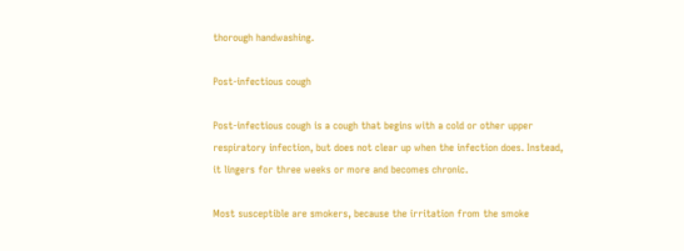thorough handwashing.

Post-infectious cough

Post-infectious cough is a cough that begins with a cold or other upper respiratory infection, but does not clear up when the infection does. Instead, it lingers for three weeks or more and becomes chronic.

Most susceptible are smokers, because the irritation from the smoke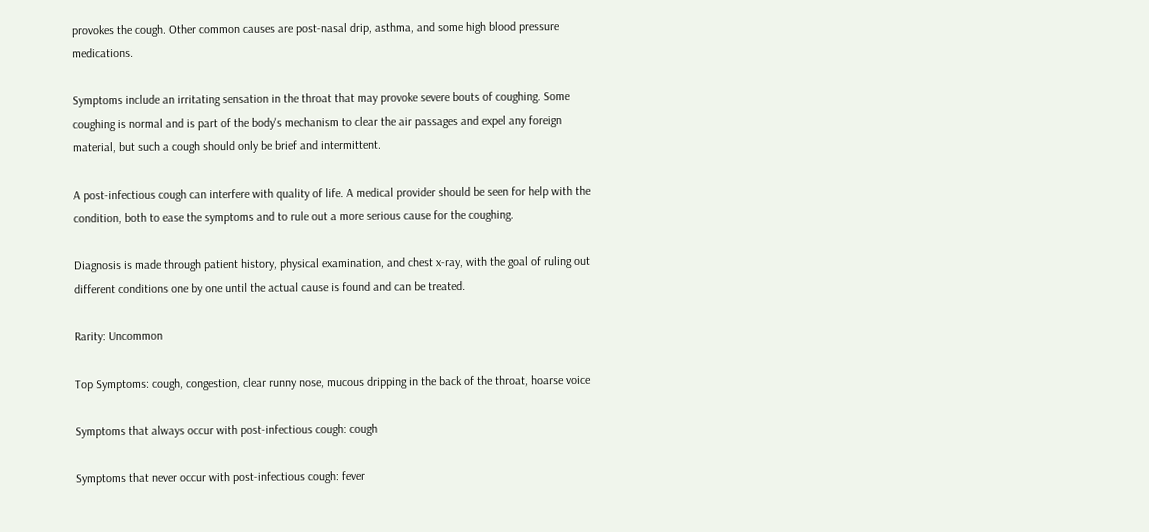provokes the cough. Other common causes are post-nasal drip, asthma, and some high blood pressure medications.

Symptoms include an irritating sensation in the throat that may provoke severe bouts of coughing. Some coughing is normal and is part of the body's mechanism to clear the air passages and expel any foreign material, but such a cough should only be brief and intermittent.

A post-infectious cough can interfere with quality of life. A medical provider should be seen for help with the condition, both to ease the symptoms and to rule out a more serious cause for the coughing.

Diagnosis is made through patient history, physical examination, and chest x-ray, with the goal of ruling out different conditions one by one until the actual cause is found and can be treated.

Rarity: Uncommon

Top Symptoms: cough, congestion, clear runny nose, mucous dripping in the back of the throat, hoarse voice

Symptoms that always occur with post-infectious cough: cough

Symptoms that never occur with post-infectious cough: fever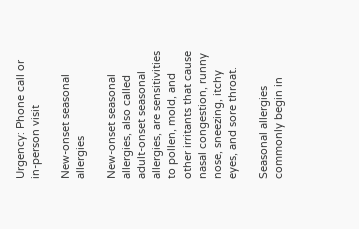Urgency: Phone call or in-person visit

New-onset seasonal allergies

New-onset seasonal allergies, also called adult-onset seasonal allergies, are sensitivities to pollen, mold, and other irritants that cause nasal congestion, runny nose, sneezing, itchy eyes, and sore throat.

Seasonal allergies commonly begin in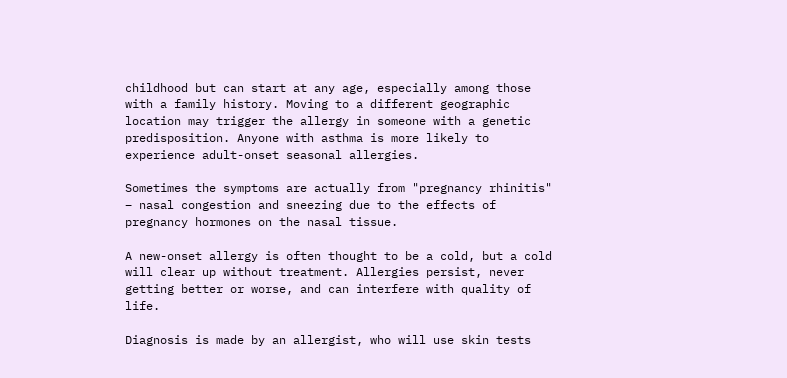childhood but can start at any age, especially among those with a family history. Moving to a different geographic location may trigger the allergy in someone with a genetic predisposition. Anyone with asthma is more likely to experience adult-onset seasonal allergies.

Sometimes the symptoms are actually from "pregnancy rhinitis" – nasal congestion and sneezing due to the effects of pregnancy hormones on the nasal tissue.

A new-onset allergy is often thought to be a cold, but a cold will clear up without treatment. Allergies persist, never getting better or worse, and can interfere with quality of life.

Diagnosis is made by an allergist, who will use skin tests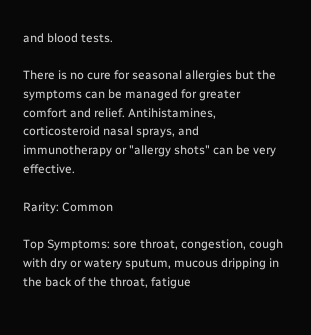and blood tests.

There is no cure for seasonal allergies but the symptoms can be managed for greater comfort and relief. Antihistamines, corticosteroid nasal sprays, and immunotherapy or "allergy shots" can be very effective.

Rarity: Common

Top Symptoms: sore throat, congestion, cough with dry or watery sputum, mucous dripping in the back of the throat, fatigue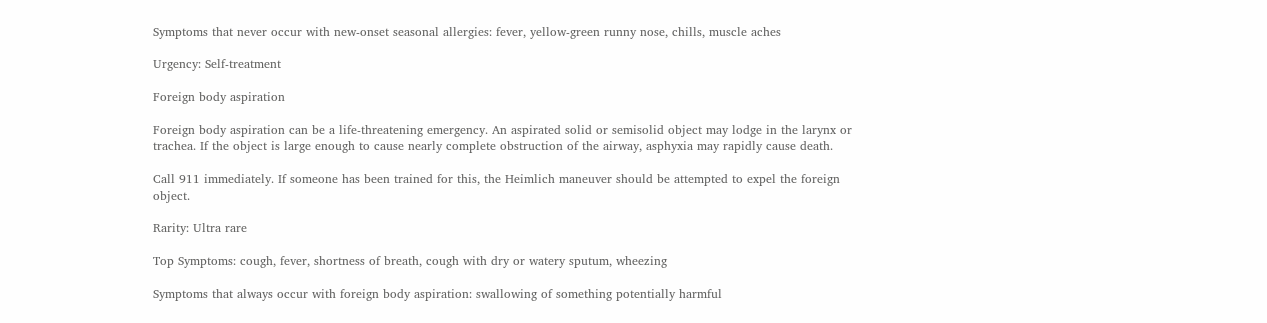Symptoms that never occur with new-onset seasonal allergies: fever, yellow-green runny nose, chills, muscle aches

Urgency: Self-treatment

Foreign body aspiration

Foreign body aspiration can be a life-threatening emergency. An aspirated solid or semisolid object may lodge in the larynx or trachea. If the object is large enough to cause nearly complete obstruction of the airway, asphyxia may rapidly cause death.

Call 911 immediately. If someone has been trained for this, the Heimlich maneuver should be attempted to expel the foreign object.

Rarity: Ultra rare

Top Symptoms: cough, fever, shortness of breath, cough with dry or watery sputum, wheezing

Symptoms that always occur with foreign body aspiration: swallowing of something potentially harmful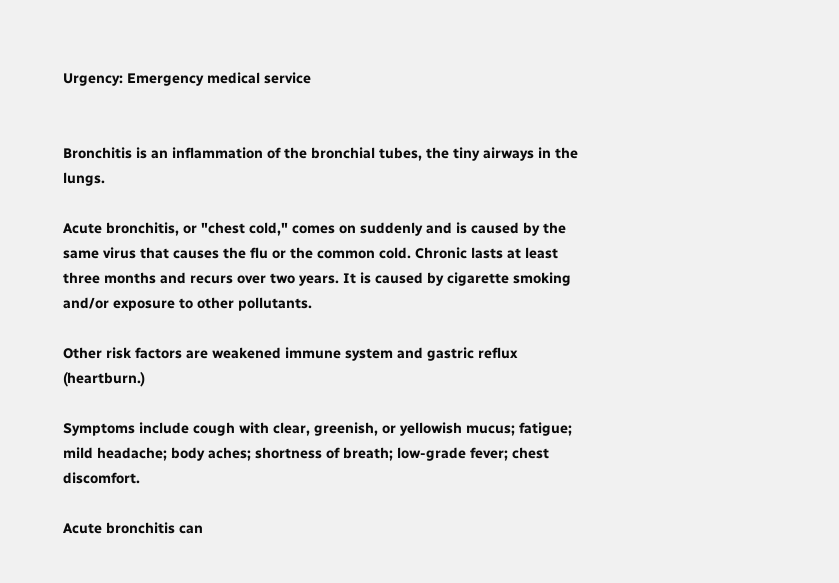Urgency: Emergency medical service


Bronchitis is an inflammation of the bronchial tubes, the tiny airways in the lungs.

Acute bronchitis, or "chest cold," comes on suddenly and is caused by the same virus that causes the flu or the common cold. Chronic lasts at least three months and recurs over two years. It is caused by cigarette smoking and/or exposure to other pollutants.

Other risk factors are weakened immune system and gastric reflux (heartburn.)

Symptoms include cough with clear, greenish, or yellowish mucus; fatigue; mild headache; body aches; shortness of breath; low-grade fever; chest discomfort.

Acute bronchitis can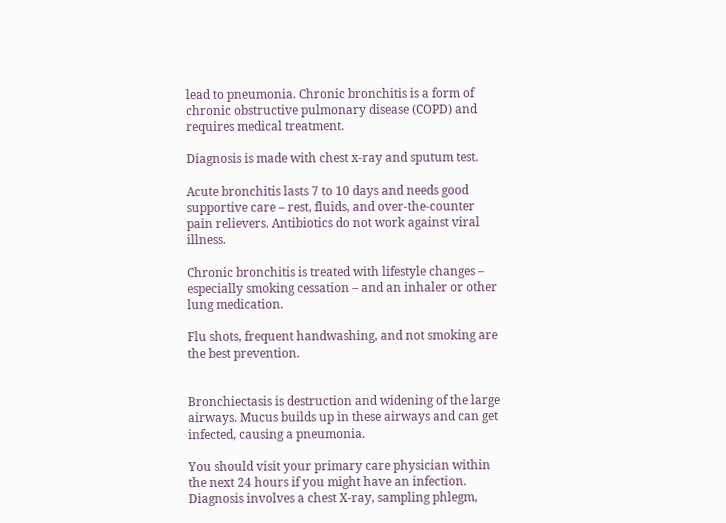lead to pneumonia. Chronic bronchitis is a form of chronic obstructive pulmonary disease (COPD) and requires medical treatment.

Diagnosis is made with chest x-ray and sputum test.

Acute bronchitis lasts 7 to 10 days and needs good supportive care – rest, fluids, and over-the-counter pain relievers. Antibiotics do not work against viral illness.

Chronic bronchitis is treated with lifestyle changes – especially smoking cessation – and an inhaler or other lung medication.

Flu shots, frequent handwashing, and not smoking are the best prevention.


Bronchiectasis is destruction and widening of the large airways. Mucus builds up in these airways and can get infected, causing a pneumonia.

You should visit your primary care physician within the next 24 hours if you might have an infection. Diagnosis involves a chest X-ray, sampling phlegm,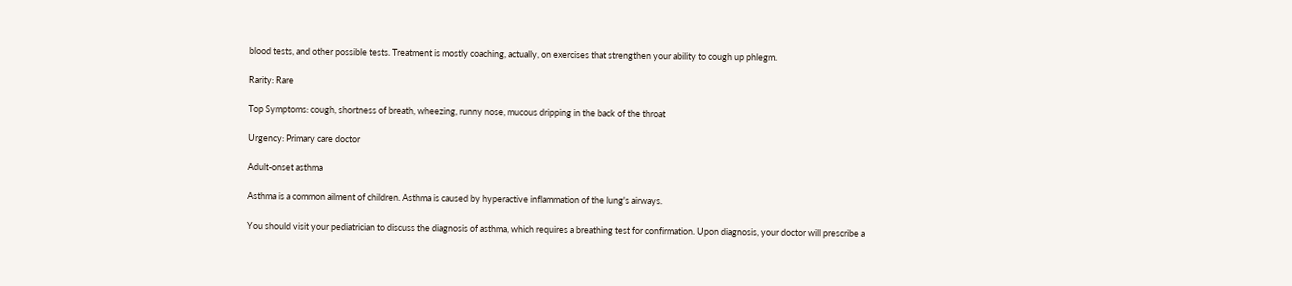blood tests, and other possible tests. Treatment is mostly coaching, actually, on exercises that strengthen your ability to cough up phlegm.

Rarity: Rare

Top Symptoms: cough, shortness of breath, wheezing, runny nose, mucous dripping in the back of the throat

Urgency: Primary care doctor

Adult-onset asthma

Asthma is a common ailment of children. Asthma is caused by hyperactive inflammation of the lung's airways.

You should visit your pediatrician to discuss the diagnosis of asthma, which requires a breathing test for confirmation. Upon diagnosis, your doctor will prescribe a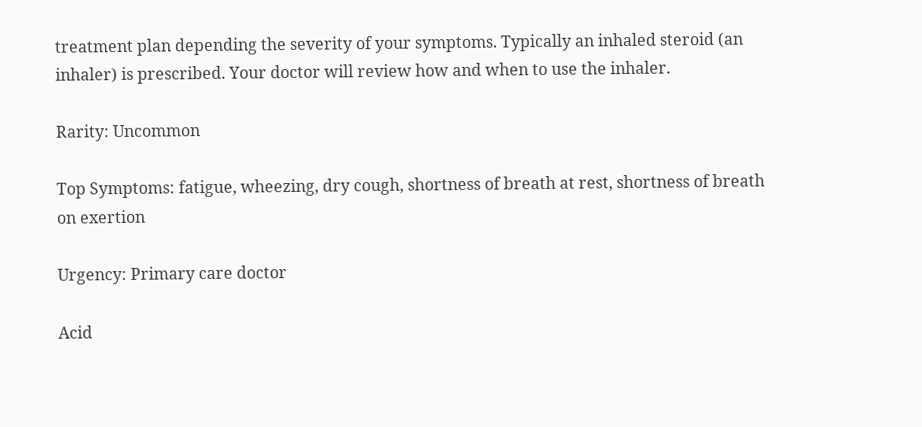treatment plan depending the severity of your symptoms. Typically an inhaled steroid (an inhaler) is prescribed. Your doctor will review how and when to use the inhaler.

Rarity: Uncommon

Top Symptoms: fatigue, wheezing, dry cough, shortness of breath at rest, shortness of breath on exertion

Urgency: Primary care doctor

Acid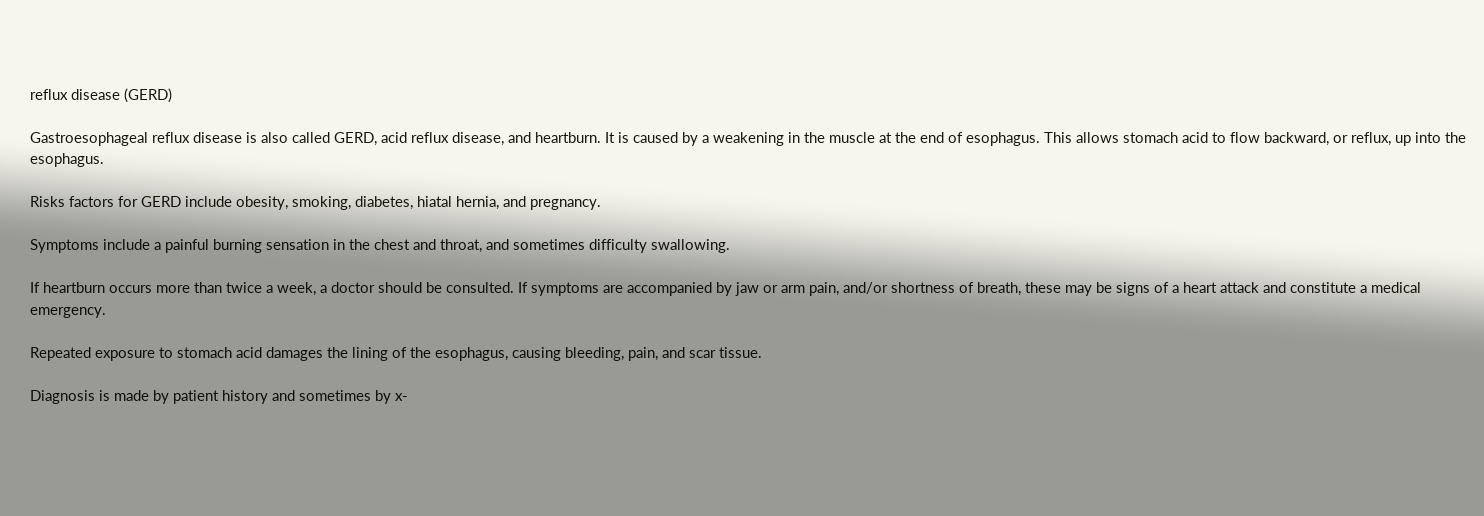reflux disease (GERD)

Gastroesophageal reflux disease is also called GERD, acid reflux disease, and heartburn. It is caused by a weakening in the muscle at the end of esophagus. This allows stomach acid to flow backward, or reflux, up into the esophagus.

Risks factors for GERD include obesity, smoking, diabetes, hiatal hernia, and pregnancy.

Symptoms include a painful burning sensation in the chest and throat, and sometimes difficulty swallowing.

If heartburn occurs more than twice a week, a doctor should be consulted. If symptoms are accompanied by jaw or arm pain, and/or shortness of breath, these may be signs of a heart attack and constitute a medical emergency.

Repeated exposure to stomach acid damages the lining of the esophagus, causing bleeding, pain, and scar tissue.

Diagnosis is made by patient history and sometimes by x-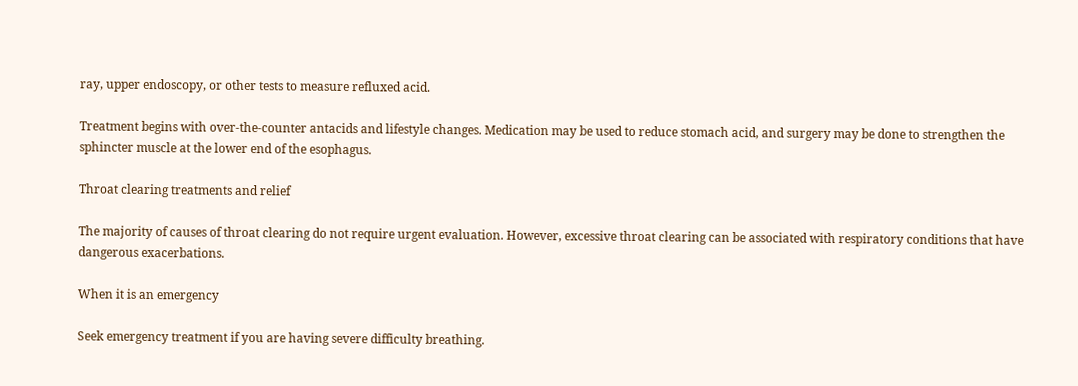ray, upper endoscopy, or other tests to measure refluxed acid.

Treatment begins with over-the-counter antacids and lifestyle changes. Medication may be used to reduce stomach acid, and surgery may be done to strengthen the sphincter muscle at the lower end of the esophagus.

Throat clearing treatments and relief

The majority of causes of throat clearing do not require urgent evaluation. However, excessive throat clearing can be associated with respiratory conditions that have dangerous exacerbations.

When it is an emergency

Seek emergency treatment if you are having severe difficulty breathing.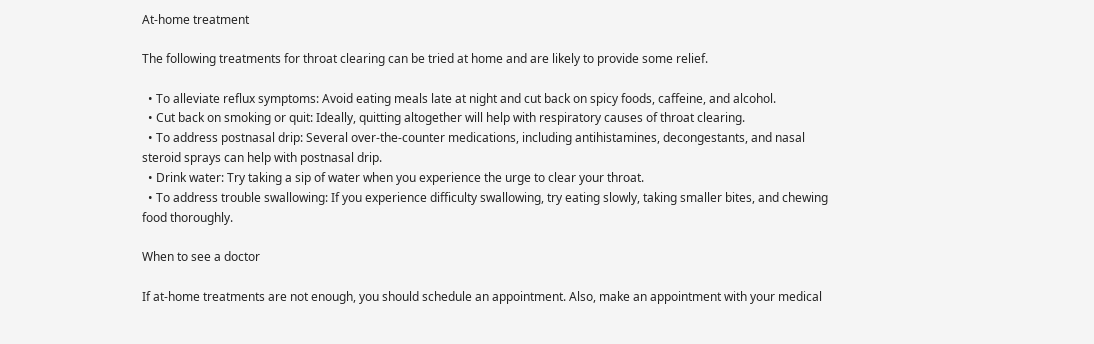At-home treatment

The following treatments for throat clearing can be tried at home and are likely to provide some relief.

  • To alleviate reflux symptoms: Avoid eating meals late at night and cut back on spicy foods, caffeine, and alcohol.
  • Cut back on smoking or quit: Ideally, quitting altogether will help with respiratory causes of throat clearing.
  • To address postnasal drip: Several over-the-counter medications, including antihistamines, decongestants, and nasal steroid sprays can help with postnasal drip.
  • Drink water: Try taking a sip of water when you experience the urge to clear your throat.
  • To address trouble swallowing: If you experience difficulty swallowing, try eating slowly, taking smaller bites, and chewing food thoroughly.

When to see a doctor

If at-home treatments are not enough, you should schedule an appointment. Also, make an appointment with your medical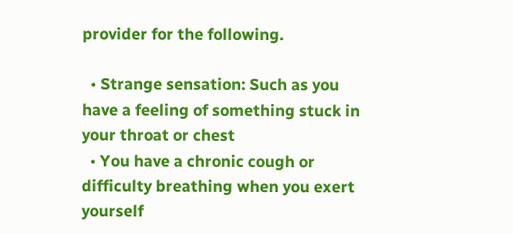provider for the following.

  • Strange sensation: Such as you have a feeling of something stuck in your throat or chest
  • You have a chronic cough or difficulty breathing when you exert yourself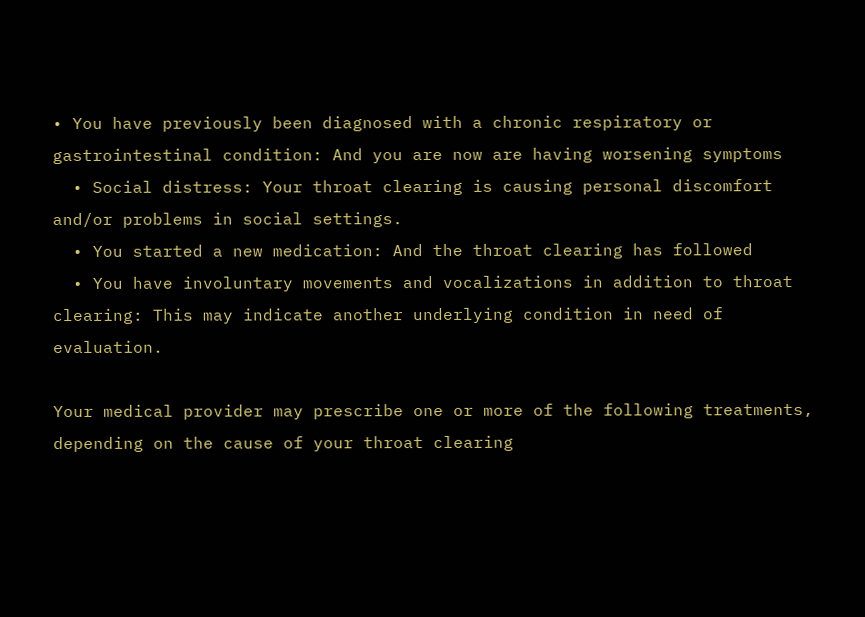• You have previously been diagnosed with a chronic respiratory or gastrointestinal condition: And you are now are having worsening symptoms
  • Social distress: Your throat clearing is causing personal discomfort and/or problems in social settings.
  • You started a new medication: And the throat clearing has followed
  • You have involuntary movements and vocalizations in addition to throat clearing: This may indicate another underlying condition in need of evaluation.

Your medical provider may prescribe one or more of the following treatments, depending on the cause of your throat clearing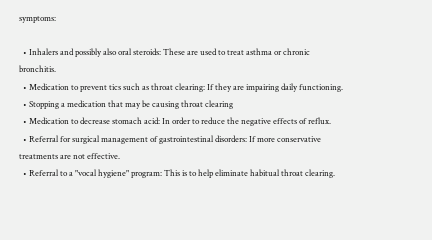symptoms:

  • Inhalers and possibly also oral steroids: These are used to treat asthma or chronic bronchitis.
  • Medication to prevent tics such as throat clearing: If they are impairing daily functioning.
  • Stopping a medication that may be causing throat clearing
  • Medication to decrease stomach acid: In order to reduce the negative effects of reflux.
  • Referral for surgical management of gastrointestinal disorders: If more conservative treatments are not effective.
  • Referral to a "vocal hygiene" program: This is to help eliminate habitual throat clearing.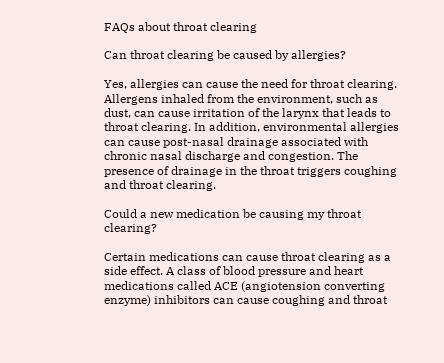FAQs about throat clearing

Can throat clearing be caused by allergies?

Yes, allergies can cause the need for throat clearing. Allergens inhaled from the environment, such as dust, can cause irritation of the larynx that leads to throat clearing. In addition, environmental allergies can cause post-nasal drainage associated with chronic nasal discharge and congestion. The presence of drainage in the throat triggers coughing and throat clearing.

Could a new medication be causing my throat clearing?

Certain medications can cause throat clearing as a side effect. A class of blood pressure and heart medications called ACE (angiotension converting enzyme) inhibitors can cause coughing and throat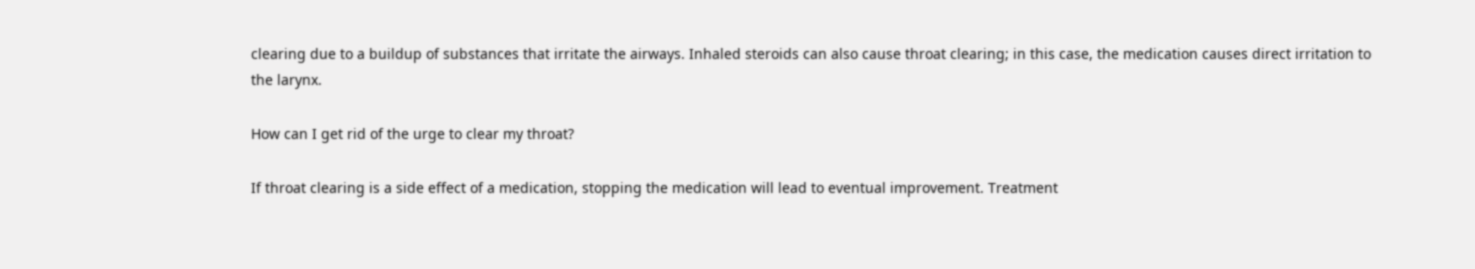clearing due to a buildup of substances that irritate the airways. Inhaled steroids can also cause throat clearing; in this case, the medication causes direct irritation to the larynx.

How can I get rid of the urge to clear my throat?

If throat clearing is a side effect of a medication, stopping the medication will lead to eventual improvement. Treatment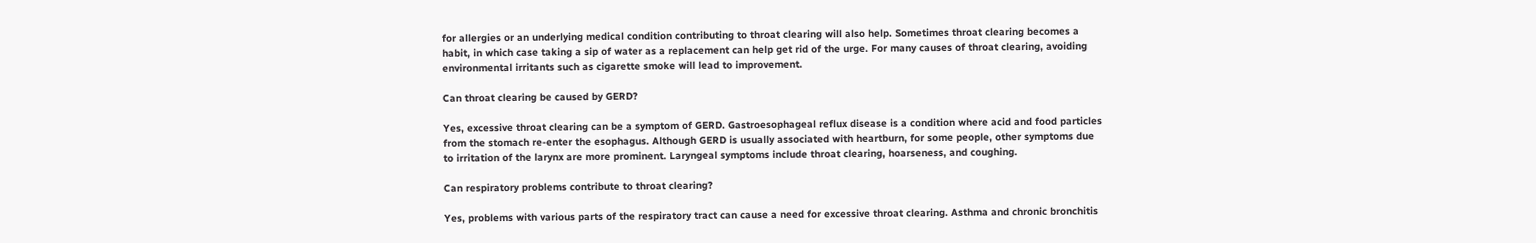for allergies or an underlying medical condition contributing to throat clearing will also help. Sometimes throat clearing becomes a habit, in which case taking a sip of water as a replacement can help get rid of the urge. For many causes of throat clearing, avoiding environmental irritants such as cigarette smoke will lead to improvement.

Can throat clearing be caused by GERD?

Yes, excessive throat clearing can be a symptom of GERD. Gastroesophageal reflux disease is a condition where acid and food particles from the stomach re-enter the esophagus. Although GERD is usually associated with heartburn, for some people, other symptoms due to irritation of the larynx are more prominent. Laryngeal symptoms include throat clearing, hoarseness, and coughing.

Can respiratory problems contribute to throat clearing?

Yes, problems with various parts of the respiratory tract can cause a need for excessive throat clearing. Asthma and chronic bronchitis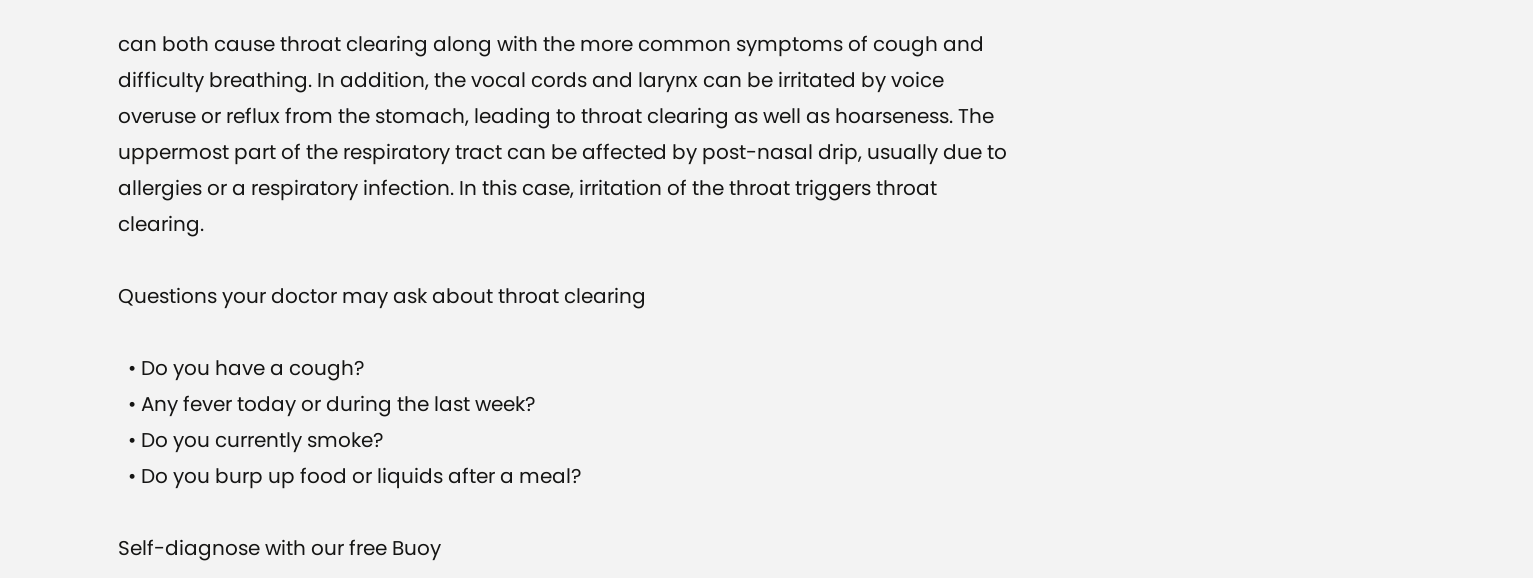can both cause throat clearing along with the more common symptoms of cough and difficulty breathing. In addition, the vocal cords and larynx can be irritated by voice overuse or reflux from the stomach, leading to throat clearing as well as hoarseness. The uppermost part of the respiratory tract can be affected by post-nasal drip, usually due to allergies or a respiratory infection. In this case, irritation of the throat triggers throat clearing.

Questions your doctor may ask about throat clearing

  • Do you have a cough?
  • Any fever today or during the last week?
  • Do you currently smoke?
  • Do you burp up food or liquids after a meal?

Self-diagnose with our free Buoy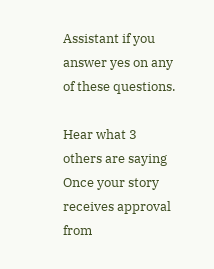Assistant if you answer yes on any of these questions.

Hear what 3 others are saying
Once your story receives approval from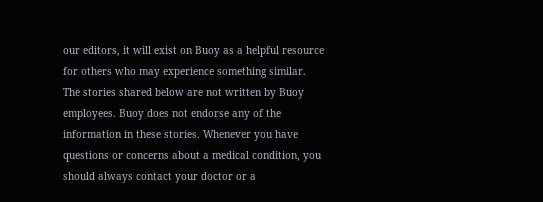our editors, it will exist on Buoy as a helpful resource for others who may experience something similar.
The stories shared below are not written by Buoy employees. Buoy does not endorse any of the information in these stories. Whenever you have questions or concerns about a medical condition, you should always contact your doctor or a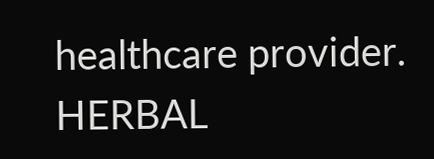healthcare provider.
HERBAL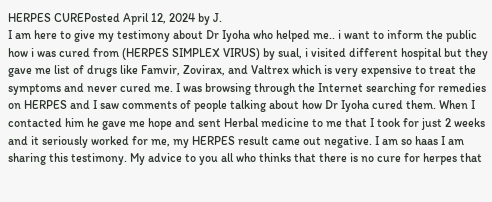HERPES CUREPosted April 12, 2024 by J.
I am here to give my testimony about Dr Iyoha who helped me.. i want to inform the public how i was cured from (HERPES SIMPLEX VIRUS) by sual, i visited different hospital but they gave me list of drugs like Famvir, Zovirax, and Valtrex which is very expensive to treat the symptoms and never cured me. I was browsing through the Internet searching for remedies on HERPES and I saw comments of people talking about how Dr Iyoha cured them. When I contacted him he gave me hope and sent Herbal medicine to me that I took for just 2 weeks and it seriously worked for me, my HERPES result came out negative. I am so haas I am sharing this testimony. My advice to you all who thinks that there is no cure for herpes that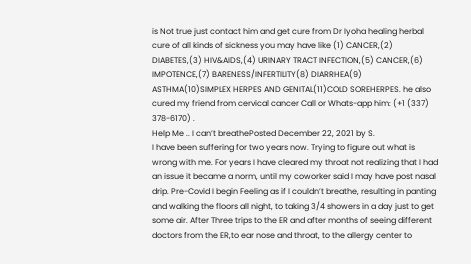is Not true just contact him and get cure from Dr Iyoha healing herbal cure of all kinds of sickness you may have like (1) CANCER,(2) DIABETES,(3) HIV&AIDS,(4) URINARY TRACT INFECTION,(5) CANCER,(6) IMPOTENCE,(7) BARENESS/INFERTILITY(8) DIARRHEA(9) ASTHMA(10)SIMPLEX HERPES AND GENITAL(11)COLD SOREHERPES. he also cured my friend from cervical cancer Call or Whats-app him: (+1 (337) 378-6170) .
Help Me .. I can’t breathePosted December 22, 2021 by S.
I have been suffering for two years now. Trying to figure out what is wrong with me. For years I have cleared my throat not realizing that I had an issue it became a norm, until my coworker said I may have post nasal drip. Pre-Covid I begin Feeling as if I couldn’t breathe, resulting in panting and walking the floors all night, to taking 3/4 showers in a day just to get some air. After Three trips to the ER and after months of seeing different doctors from the ER,to ear nose and throat, to the allergy center to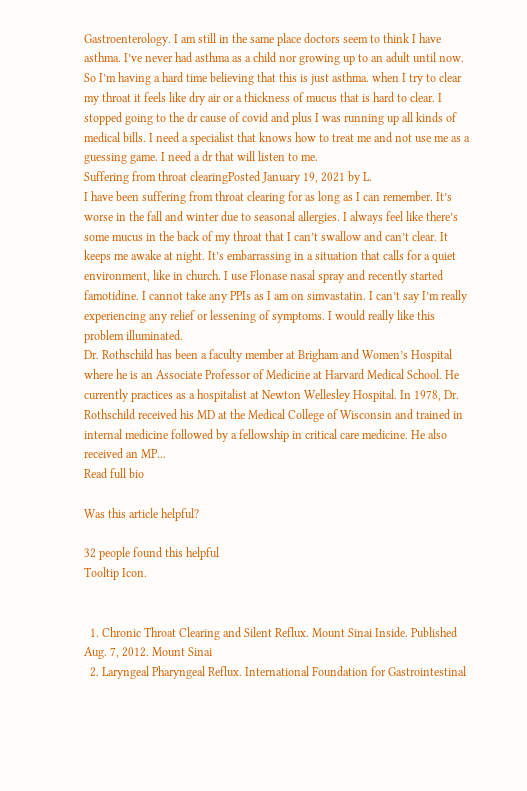Gastroenterology. I am still in the same place doctors seem to think I have asthma. I’ve never had asthma as a child nor growing up to an adult until now. So I’m having a hard time believing that this is just asthma. when I try to clear my throat it feels like dry air or a thickness of mucus that is hard to clear. I stopped going to the dr cause of covid and plus I was running up all kinds of medical bills. I need a specialist that knows how to treat me and not use me as a guessing game. I need a dr that will listen to me.
Suffering from throat clearingPosted January 19, 2021 by L.
I have been suffering from throat clearing for as long as I can remember. It’s worse in the fall and winter due to seasonal allergies. I always feel like there’s some mucus in the back of my throat that I can’t swallow and can’t clear. It keeps me awake at night. It’s embarrassing in a situation that calls for a quiet environment, like in church. I use Flonase nasal spray and recently started famotidine. I cannot take any PPIs as I am on simvastatin. I can’t say I’m really experiencing any relief or lessening of symptoms. I would really like this problem illuminated.
Dr. Rothschild has been a faculty member at Brigham and Women’s Hospital where he is an Associate Professor of Medicine at Harvard Medical School. He currently practices as a hospitalist at Newton Wellesley Hospital. In 1978, Dr. Rothschild received his MD at the Medical College of Wisconsin and trained in internal medicine followed by a fellowship in critical care medicine. He also received an MP...
Read full bio

Was this article helpful?

32 people found this helpful
Tooltip Icon.


  1. Chronic Throat Clearing and Silent Reflux. Mount Sinai Inside. Published Aug. 7, 2012. Mount Sinai
  2. Laryngeal Pharyngeal Reflux. International Foundation for Gastrointestinal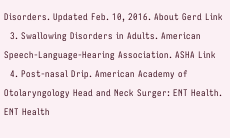Disorders. Updated Feb. 10, 2016. About Gerd Link
  3. Swallowing Disorders in Adults. American Speech-Language-Hearing Association. ASHA Link
  4. Post-nasal Drip. American Academy of Otolaryngology Head and Neck Surger: ENT Health. ENT Health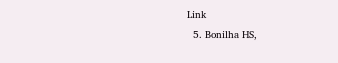Link
  5. Bonilha HS,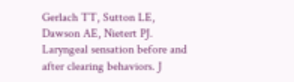Gerlach TT, Sutton LE, Dawson AE, Nietert PJ. Laryngeal sensation before and after clearing behaviors. J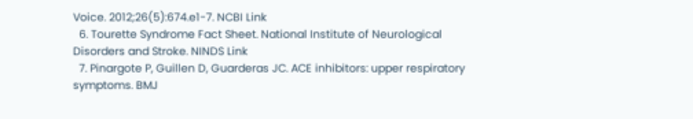Voice. 2012;26(5):674.e1-7. NCBI Link
  6. Tourette Syndrome Fact Sheet. National Institute of Neurological Disorders and Stroke. NINDS Link
  7. Pinargote P, Guillen D, Guarderas JC. ACE inhibitors: upper respiratory symptoms. BMJ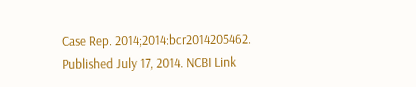Case Rep. 2014;2014:bcr2014205462. Published July 17, 2014. NCBI Link